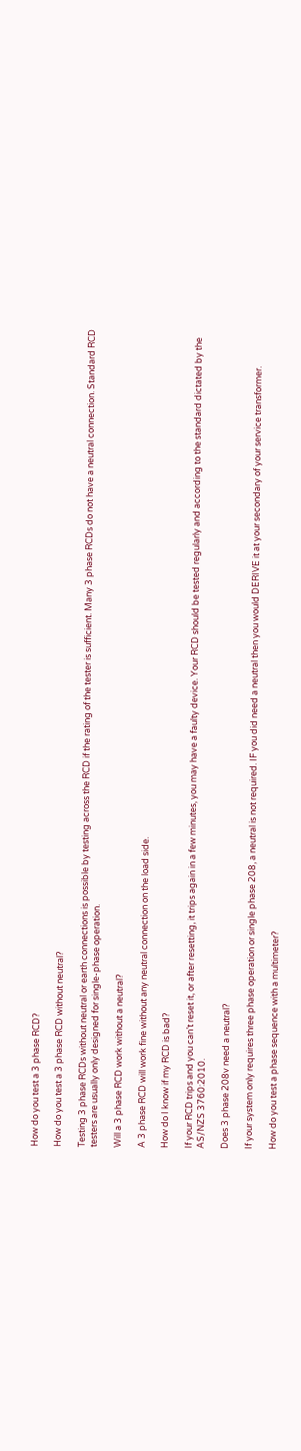How do you test a 3 phase RCD?

How do you test a 3 phase RCD without neutral?

Testing 3 phase RCDs without neutral or earth connections is possible by testing across the RCD if the rating of the tester is sufficient. Many 3 phase RCDs do not have a neutral connection. Standard RCD testers are usually only designed for single-phase operation.

Will a 3 phase RCD work without a neutral?

A 3 phase RCD will work fine without any neutral connection on the load side.

How do I know if my RCD is bad?

If your RCD trips and you can’t reset it, or after resetting, it trips again in a few minutes, you may have a faulty device. Your RCD should be tested regularly and according to the standard dictated by the AS/NZS 3760:2010.

Does 3 phase 208v need a neutral?

If your system only requires three phase operation or single phase 208, a neutral is not required. IF you did need a neutral then you would DERIVE it at your secondary of your service transformer.

How do you test a phase sequence with a multimeter?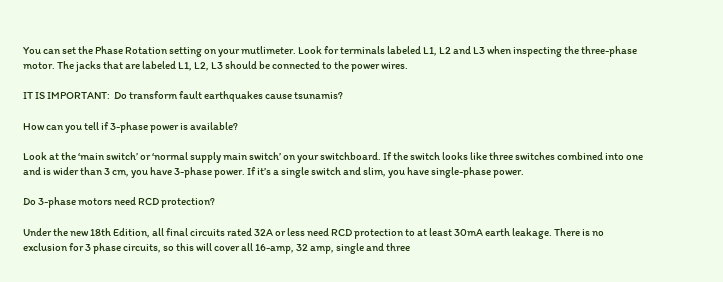You can set the Phase Rotation setting on your mutlimeter. Look for terminals labeled L1, L2 and L3 when inspecting the three-phase motor. The jacks that are labeled L1, L2, L3 should be connected to the power wires.

IT IS IMPORTANT:  Do transform fault earthquakes cause tsunamis?

How can you tell if 3-phase power is available?

Look at the ‘main switch’ or ‘normal supply main switch’ on your switchboard. If the switch looks like three switches combined into one and is wider than 3 cm, you have 3-phase power. If it’s a single switch and slim, you have single-phase power.

Do 3-phase motors need RCD protection?

Under the new 18th Edition, all final circuits rated 32A or less need RCD protection to at least 30mA earth leakage. There is no exclusion for 3 phase circuits, so this will cover all 16-amp, 32 amp, single and three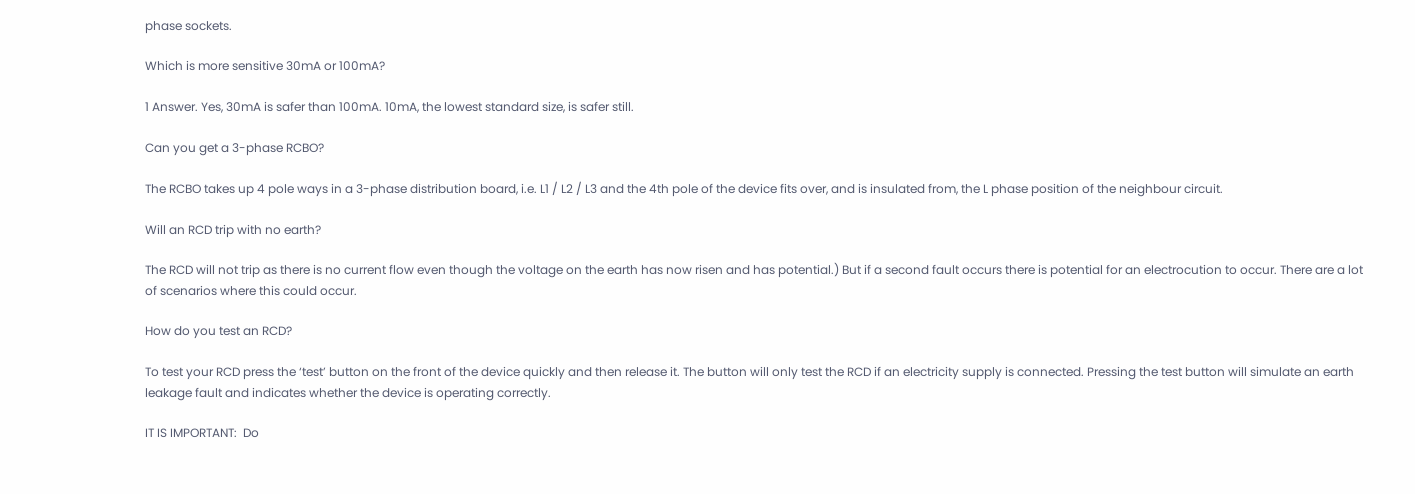phase sockets.

Which is more sensitive 30mA or 100mA?

1 Answer. Yes, 30mA is safer than 100mA. 10mA, the lowest standard size, is safer still.

Can you get a 3-phase RCBO?

The RCBO takes up 4 pole ways in a 3-phase distribution board, i.e. L1 / L2 / L3 and the 4th pole of the device fits over, and is insulated from, the L phase position of the neighbour circuit.

Will an RCD trip with no earth?

The RCD will not trip as there is no current flow even though the voltage on the earth has now risen and has potential.) But if a second fault occurs there is potential for an electrocution to occur. There are a lot of scenarios where this could occur.

How do you test an RCD?

To test your RCD press the ‘test’ button on the front of the device quickly and then release it. The button will only test the RCD if an electricity supply is connected. Pressing the test button will simulate an earth leakage fault and indicates whether the device is operating correctly.

IT IS IMPORTANT:  Do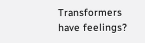Transformers have feelings?